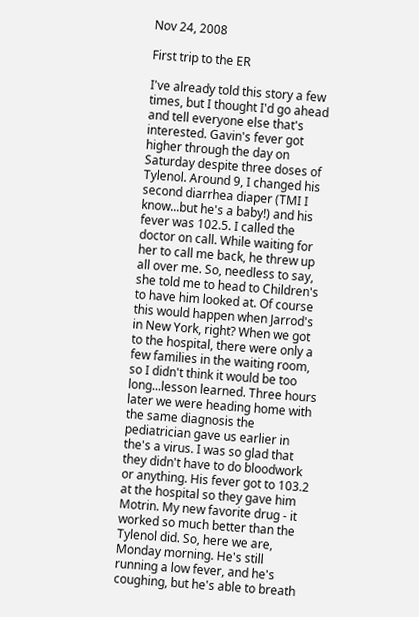Nov 24, 2008

First trip to the ER

I've already told this story a few times, but I thought I'd go ahead and tell everyone else that's interested. Gavin's fever got higher through the day on Saturday despite three doses of Tylenol. Around 9, I changed his second diarrhea diaper (TMI I know...but he's a baby!) and his fever was 102.5. I called the doctor on call. While waiting for her to call me back, he threw up all over me. So, needless to say, she told me to head to Children's to have him looked at. Of course this would happen when Jarrod's in New York, right? When we got to the hospital, there were only a few families in the waiting room, so I didn't think it would be too long...lesson learned. Three hours later we were heading home with the same diagnosis the pediatrician gave us earlier in the's a virus. I was so glad that they didn't have to do bloodwork or anything. His fever got to 103.2 at the hospital so they gave him Motrin. My new favorite drug - it worked so much better than the Tylenol did. So, here we are, Monday morning. He's still running a low fever, and he's coughing, but he's able to breath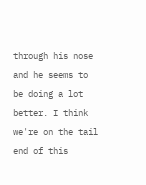through his nose and he seems to be doing a lot better. I think we're on the tail end of this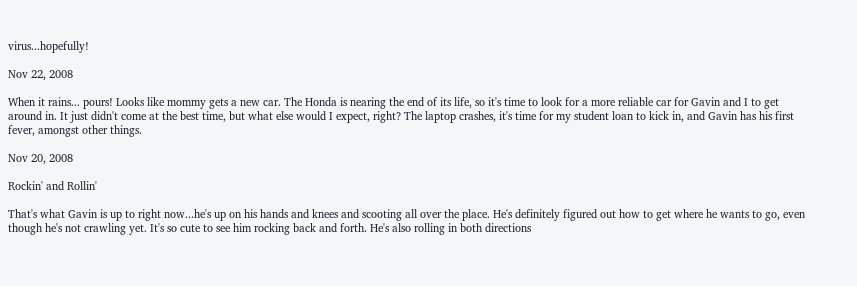virus...hopefully!

Nov 22, 2008

When it rains... pours! Looks like mommy gets a new car. The Honda is nearing the end of its life, so it's time to look for a more reliable car for Gavin and I to get around in. It just didn't come at the best time, but what else would I expect, right? The laptop crashes, it's time for my student loan to kick in, and Gavin has his first fever, amongst other things.

Nov 20, 2008

Rockin' and Rollin'

That's what Gavin is up to right now...he's up on his hands and knees and scooting all over the place. He's definitely figured out how to get where he wants to go, even though he's not crawling yet. It's so cute to see him rocking back and forth. He's also rolling in both directions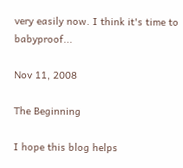very easily now. I think it's time to babyproof...

Nov 11, 2008

The Beginning

I hope this blog helps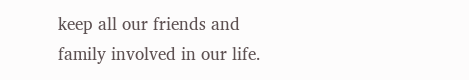keep all our friends and family involved in our life.